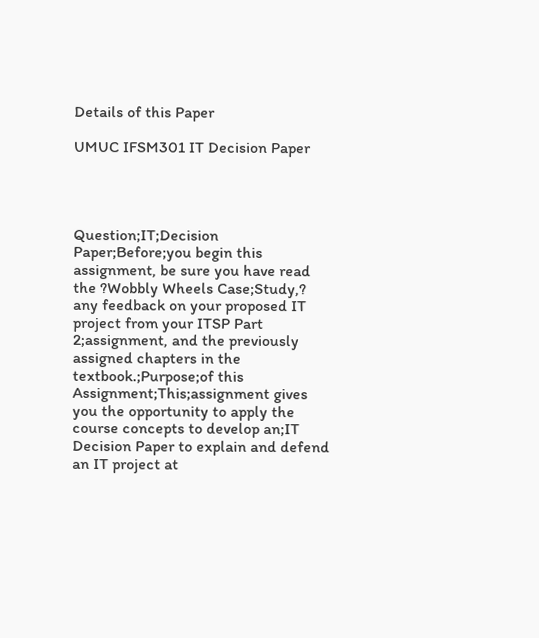Details of this Paper

UMUC IFSM301 IT Decision Paper




Question;IT;Decision Paper;Before;you begin this assignment, be sure you have read the ?Wobbly Wheels Case;Study,? any feedback on your proposed IT project from your ITSP Part 2;assignment, and the previously assigned chapters in the textbook.;Purpose;of this Assignment;This;assignment gives you the opportunity to apply the course concepts to develop an;IT Decision Paper to explain and defend an IT project at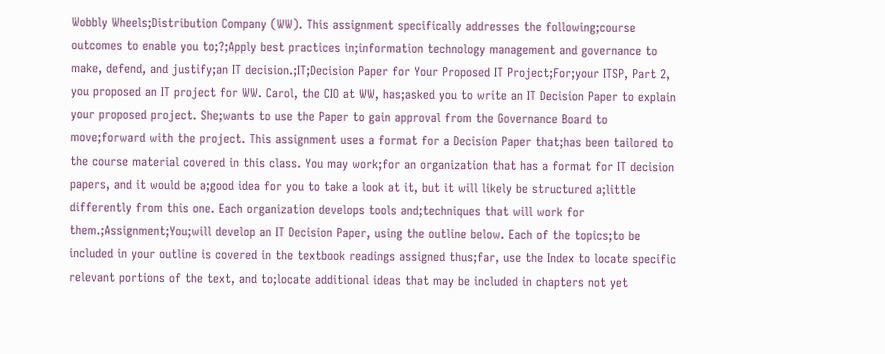Wobbly Wheels;Distribution Company (WW). This assignment specifically addresses the following;course outcomes to enable you to;?;Apply best practices in;information technology management and governance to make, defend, and justify;an IT decision.;IT;Decision Paper for Your Proposed IT Project;For;your ITSP, Part 2, you proposed an IT project for WW. Carol, the CIO at WW, has;asked you to write an IT Decision Paper to explain your proposed project. She;wants to use the Paper to gain approval from the Governance Board to move;forward with the project. This assignment uses a format for a Decision Paper that;has been tailored to the course material covered in this class. You may work;for an organization that has a format for IT decision papers, and it would be a;good idea for you to take a look at it, but it will likely be structured a;little differently from this one. Each organization develops tools and;techniques that will work for them.;Assignment;You;will develop an IT Decision Paper, using the outline below. Each of the topics;to be included in your outline is covered in the textbook readings assigned thus;far, use the Index to locate specific relevant portions of the text, and to;locate additional ideas that may be included in chapters not yet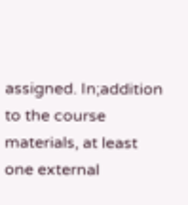assigned. In;addition to the course materials, at least one external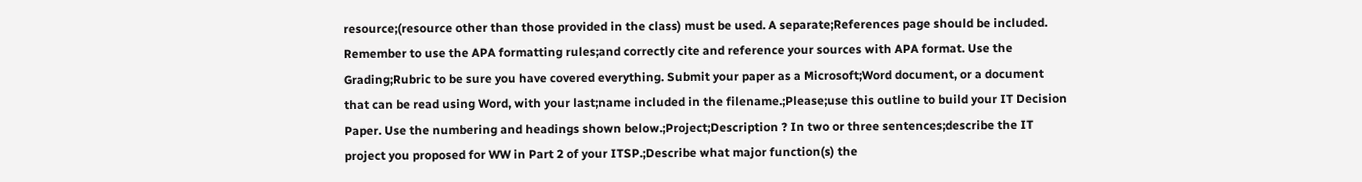resource;(resource other than those provided in the class) must be used. A separate;References page should be included. Remember to use the APA formatting rules;and correctly cite and reference your sources with APA format. Use the Grading;Rubric to be sure you have covered everything. Submit your paper as a Microsoft;Word document, or a document that can be read using Word, with your last;name included in the filename.;Please;use this outline to build your IT Decision Paper. Use the numbering and headings shown below.;Project;Description ? In two or three sentences;describe the IT project you proposed for WW in Part 2 of your ITSP.;Describe what major function(s) the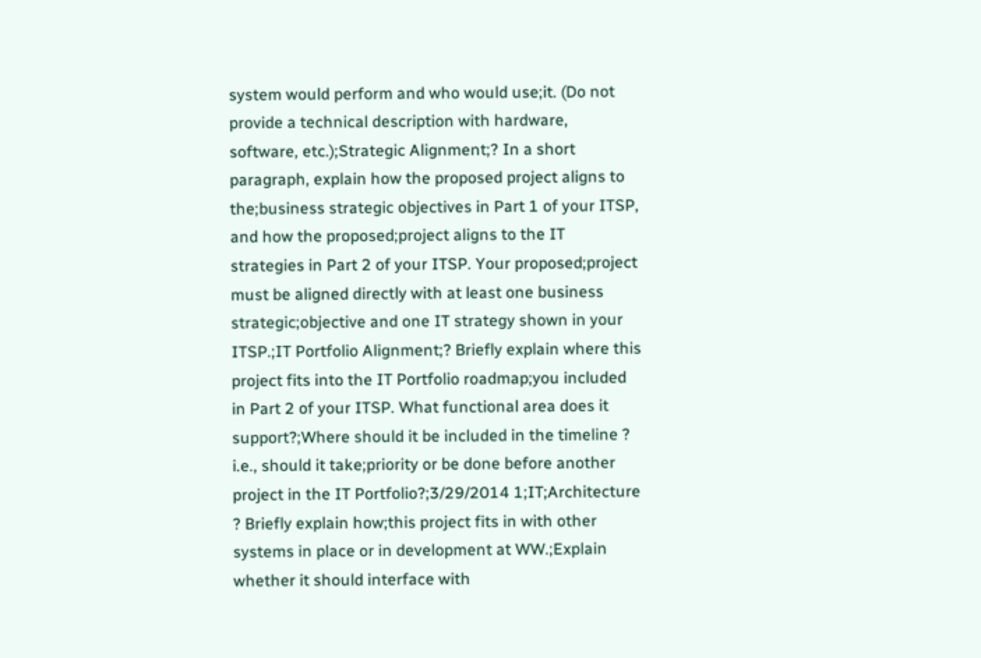system would perform and who would use;it. (Do not provide a technical description with hardware, software, etc.);Strategic Alignment;? In a short paragraph, explain how the proposed project aligns to the;business strategic objectives in Part 1 of your ITSP, and how the proposed;project aligns to the IT strategies in Part 2 of your ITSP. Your proposed;project must be aligned directly with at least one business strategic;objective and one IT strategy shown in your ITSP.;IT Portfolio Alignment;? Briefly explain where this project fits into the IT Portfolio roadmap;you included in Part 2 of your ITSP. What functional area does it support?;Where should it be included in the timeline ? i.e., should it take;priority or be done before another project in the IT Portfolio?;3/29/2014 1;IT;Architecture ? Briefly explain how;this project fits in with other systems in place or in development at WW.;Explain whether it should interface with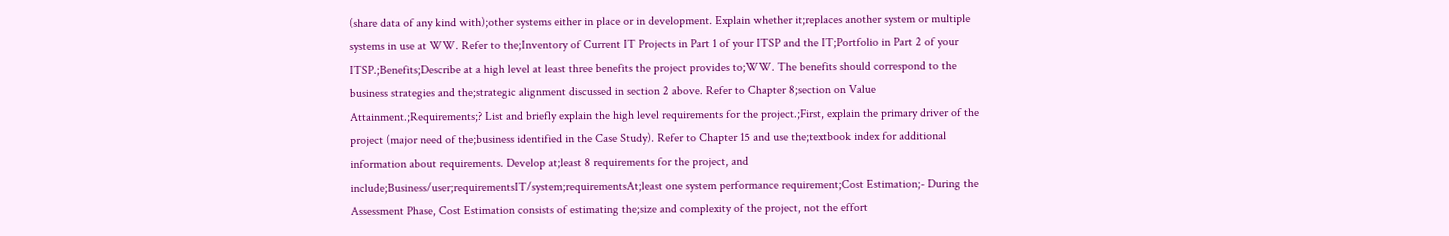(share data of any kind with);other systems either in place or in development. Explain whether it;replaces another system or multiple systems in use at WW. Refer to the;Inventory of Current IT Projects in Part 1 of your ITSP and the IT;Portfolio in Part 2 of your ITSP.;Benefits;Describe at a high level at least three benefits the project provides to;WW. The benefits should correspond to the business strategies and the;strategic alignment discussed in section 2 above. Refer to Chapter 8;section on Value Attainment.;Requirements;? List and briefly explain the high level requirements for the project.;First, explain the primary driver of the project (major need of the;business identified in the Case Study). Refer to Chapter 15 and use the;textbook index for additional information about requirements. Develop at;least 8 requirements for the project, and include;Business/user;requirementsIT/system;requirementsAt;least one system performance requirement;Cost Estimation;- During the Assessment Phase, Cost Estimation consists of estimating the;size and complexity of the project, not the effort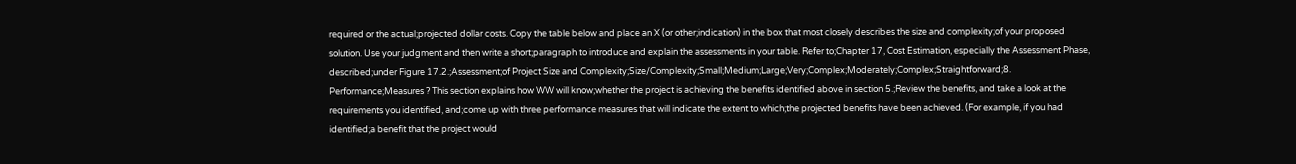required or the actual;projected dollar costs. Copy the table below and place an X (or other;indication) in the box that most closely describes the size and complexity;of your proposed solution. Use your judgment and then write a short;paragraph to introduce and explain the assessments in your table. Refer to;Chapter 17, Cost Estimation, especially the Assessment Phase, described;under Figure 17.2.;Assessment;of Project Size and Complexity;Size/Complexity;Small;Medium;Large;Very;Complex;Moderately;Complex;Straightforward;8. Performance;Measures ? This section explains how WW will know;whether the project is achieving the benefits identified above in section 5.;Review the benefits, and take a look at the requirements you identified, and;come up with three performance measures that will indicate the extent to which;the projected benefits have been achieved. (For example, if you had identified;a benefit that the project would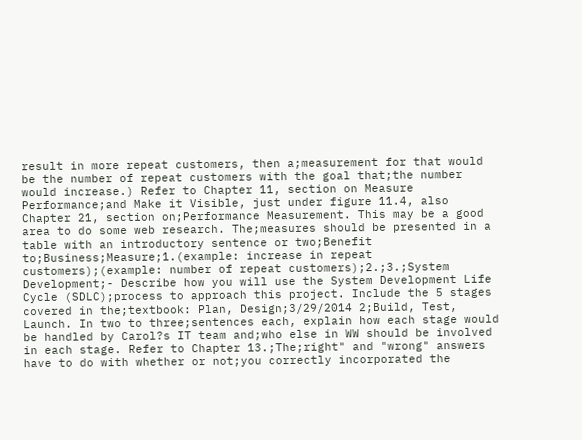result in more repeat customers, then a;measurement for that would be the number of repeat customers with the goal that;the number would increase.) Refer to Chapter 11, section on Measure Performance;and Make it Visible, just under figure 11.4, also Chapter 21, section on;Performance Measurement. This may be a good area to do some web research. The;measures should be presented in a table with an introductory sentence or two;Benefit to;Business;Measure;1.(example: increase in repeat customers);(example: number of repeat customers);2.;3.;System Development;- Describe how you will use the System Development Life Cycle (SDLC);process to approach this project. Include the 5 stages covered in the;textbook: Plan, Design;3/29/2014 2;Build, Test, Launch. In two to three;sentences each, explain how each stage would be handled by Carol?s IT team and;who else in WW should be involved in each stage. Refer to Chapter 13.;The;right" and "wrong" answers have to do with whether or not;you correctly incorporated the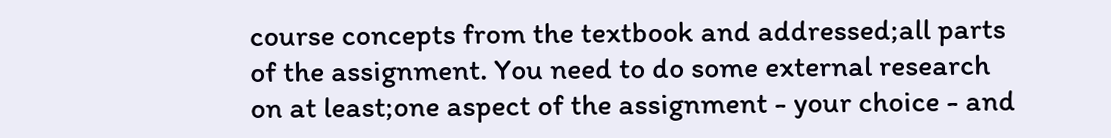course concepts from the textbook and addressed;all parts of the assignment. You need to do some external research on at least;one aspect of the assignment - your choice - and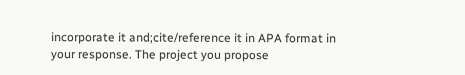incorporate it and;cite/reference it in APA format in your response. The project you propose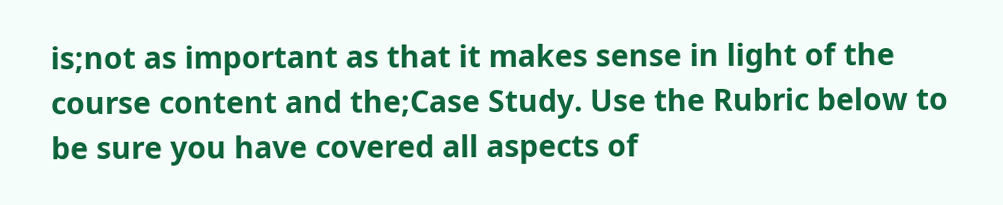is;not as important as that it makes sense in light of the course content and the;Case Study. Use the Rubric below to be sure you have covered all aspects of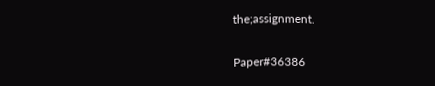the;assignment.


Paper#36386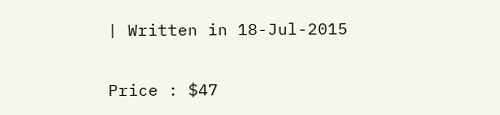| Written in 18-Jul-2015

Price : $47